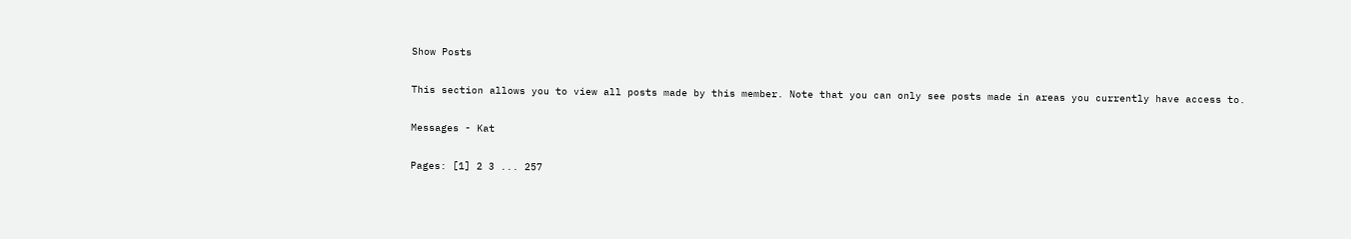Show Posts

This section allows you to view all posts made by this member. Note that you can only see posts made in areas you currently have access to.

Messages - Kat

Pages: [1] 2 3 ... 257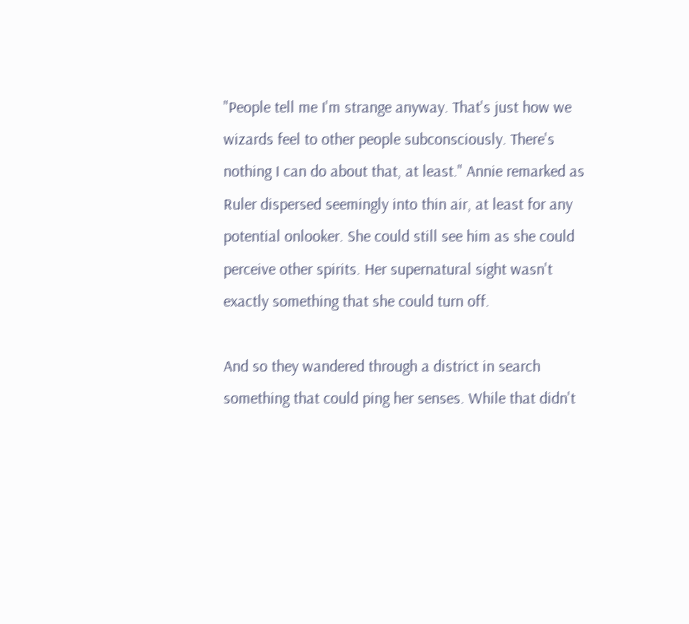"People tell me I'm strange anyway. That's just how we wizards feel to other people subconsciously. There's nothing I can do about that, at least." Annie remarked as Ruler dispersed seemingly into thin air, at least for any potential onlooker. She could still see him as she could perceive other spirits. Her supernatural sight wasn't exactly something that she could turn off.

And so they wandered through a district in search something that could ping her senses. While that didn't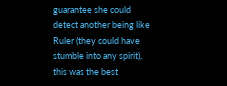guarantee she could detect another being like Ruler (they could have stumble into any spirit), this was the best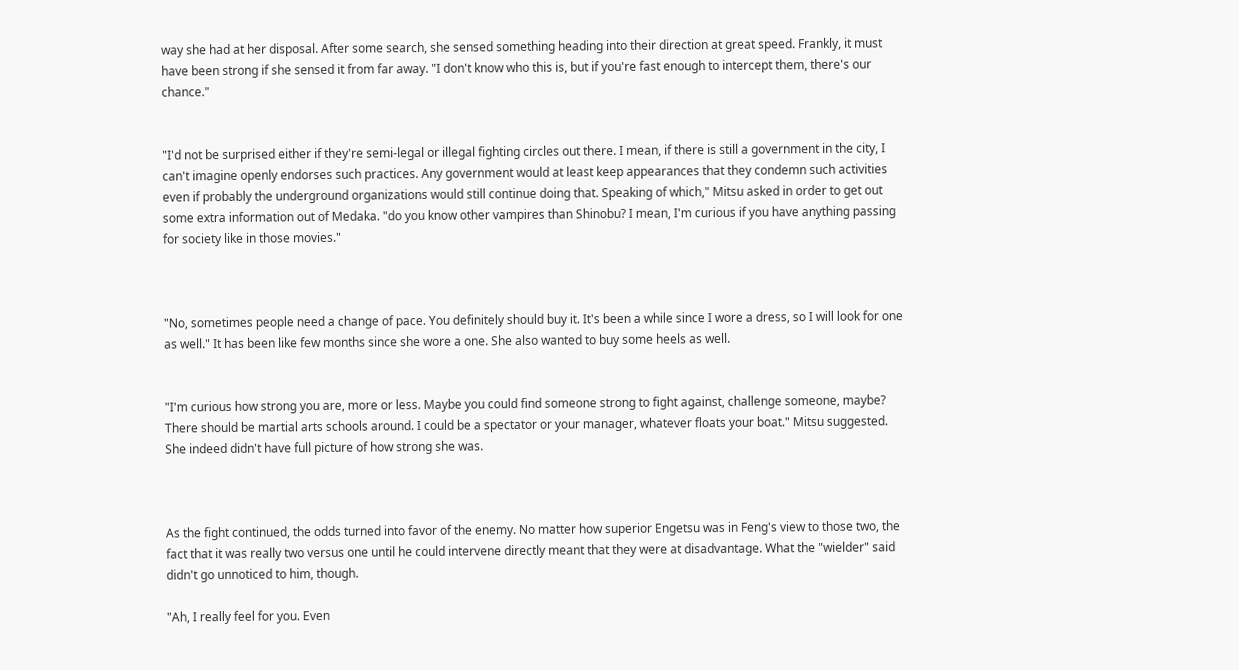way she had at her disposal. After some search, she sensed something heading into their direction at great speed. Frankly, it must have been strong if she sensed it from far away. "I don't know who this is, but if you're fast enough to intercept them, there's our chance."


"I'd not be surprised either if they're semi-legal or illegal fighting circles out there. I mean, if there is still a government in the city, I can't imagine openly endorses such practices. Any government would at least keep appearances that they condemn such activities even if probably the underground organizations would still continue doing that. Speaking of which," Mitsu asked in order to get out some extra information out of Medaka. "do you know other vampires than Shinobu? I mean, I'm curious if you have anything passing for society like in those movies."



"No, sometimes people need a change of pace. You definitely should buy it. It's been a while since I wore a dress, so I will look for one as well." It has been like few months since she wore a one. She also wanted to buy some heels as well.


"I'm curious how strong you are, more or less. Maybe you could find someone strong to fight against, challenge someone, maybe? There should be martial arts schools around. I could be a spectator or your manager, whatever floats your boat." Mitsu suggested. She indeed didn't have full picture of how strong she was.



As the fight continued, the odds turned into favor of the enemy. No matter how superior Engetsu was in Feng's view to those two, the fact that it was really two versus one until he could intervene directly meant that they were at disadvantage. What the "wielder" said didn't go unnoticed to him, though.

"Ah, I really feel for you. Even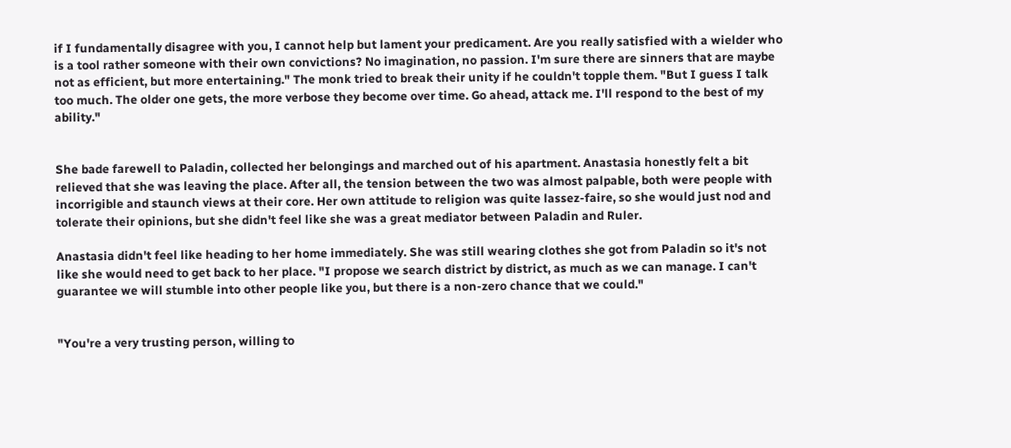if I fundamentally disagree with you, I cannot help but lament your predicament. Are you really satisfied with a wielder who is a tool rather someone with their own convictions? No imagination, no passion. I'm sure there are sinners that are maybe not as efficient, but more entertaining." The monk tried to break their unity if he couldn't topple them. "But I guess I talk too much. The older one gets, the more verbose they become over time. Go ahead, attack me. I'll respond to the best of my ability."


She bade farewell to Paladin, collected her belongings and marched out of his apartment. Anastasia honestly felt a bit relieved that she was leaving the place. After all, the tension between the two was almost palpable, both were people with incorrigible and staunch views at their core. Her own attitude to religion was quite lassez-faire, so she would just nod and tolerate their opinions, but she didn't feel like she was a great mediator between Paladin and Ruler.

Anastasia didn't feel like heading to her home immediately. She was still wearing clothes she got from Paladin so it's not like she would need to get back to her place. "I propose we search district by district, as much as we can manage. I can't guarantee we will stumble into other people like you, but there is a non-zero chance that we could."


"You're a very trusting person, willing to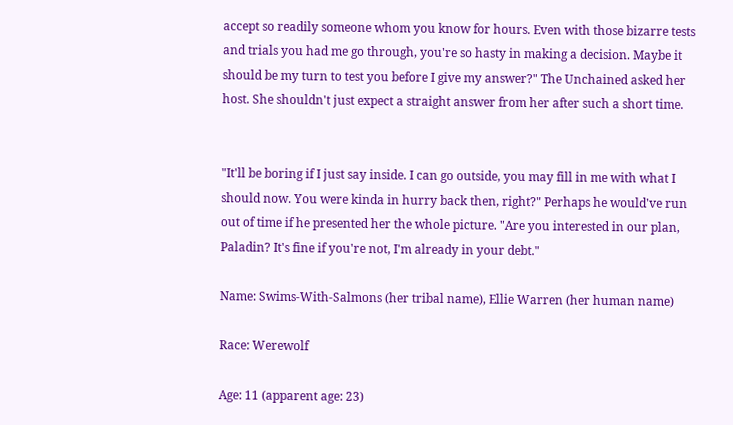accept so readily someone whom you know for hours. Even with those bizarre tests and trials you had me go through, you're so hasty in making a decision. Maybe it should be my turn to test you before I give my answer?" The Unchained asked her host. She shouldn't just expect a straight answer from her after such a short time.


"It'll be boring if I just say inside. I can go outside, you may fill in me with what I should now. You were kinda in hurry back then, right?" Perhaps he would've run out of time if he presented her the whole picture. "Are you interested in our plan, Paladin? It's fine if you're not, I'm already in your debt."

Name: Swims-With-Salmons (her tribal name), Ellie Warren (her human name)

Race: Werewolf

Age: 11 (apparent age: 23)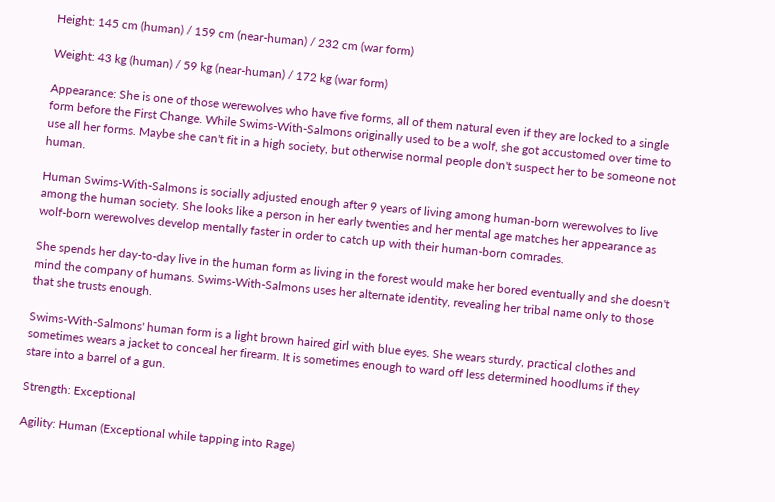Height: 145 cm (human) / 159 cm (near-human) / 232 cm (war form)

Weight: 43 kg (human) / 59 kg (near-human) / 172 kg (war form)

Appearance: She is one of those werewolves who have five forms, all of them natural even if they are locked to a single form before the First Change. While Swims-With-Salmons originally used to be a wolf, she got accustomed over time to use all her forms. Maybe she can't fit in a high society, but otherwise normal people don't suspect her to be someone not human.

Human Swims-With-Salmons is socially adjusted enough after 9 years of living among human-born werewolves to live among the human society. She looks like a person in her early twenties and her mental age matches her appearance as wolf-born werewolves develop mentally faster in order to catch up with their human-born comrades.

She spends her day-to-day live in the human form as living in the forest would make her bored eventually and she doesn't mind the company of humans. Swims-With-Salmons uses her alternate identity, revealing her tribal name only to those that she trusts enough.

Swims-With-Salmons' human form is a light brown haired girl with blue eyes. She wears sturdy, practical clothes and sometimes wears a jacket to conceal her firearm. It is sometimes enough to ward off less determined hoodlums if they stare into a barrel of a gun.

Strength: Exceptional

Agility: Human (Exceptional while tapping into Rage)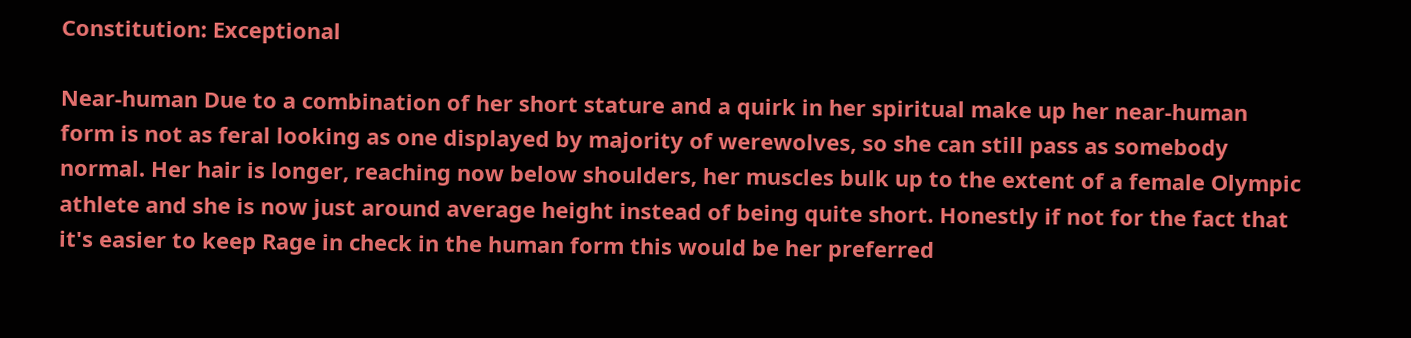Constitution: Exceptional

Near-human Due to a combination of her short stature and a quirk in her spiritual make up her near-human form is not as feral looking as one displayed by majority of werewolves, so she can still pass as somebody normal. Her hair is longer, reaching now below shoulders, her muscles bulk up to the extent of a female Olympic athlete and she is now just around average height instead of being quite short. Honestly if not for the fact that it's easier to keep Rage in check in the human form this would be her preferred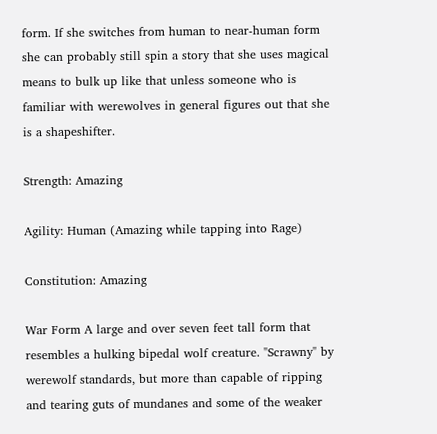form. If she switches from human to near-human form she can probably still spin a story that she uses magical means to bulk up like that unless someone who is familiar with werewolves in general figures out that she is a shapeshifter.

Strength: Amazing

Agility: Human (Amazing while tapping into Rage)

Constitution: Amazing

War Form A large and over seven feet tall form that resembles a hulking bipedal wolf creature. "Scrawny" by werewolf standards, but more than capable of ripping and tearing guts of mundanes and some of the weaker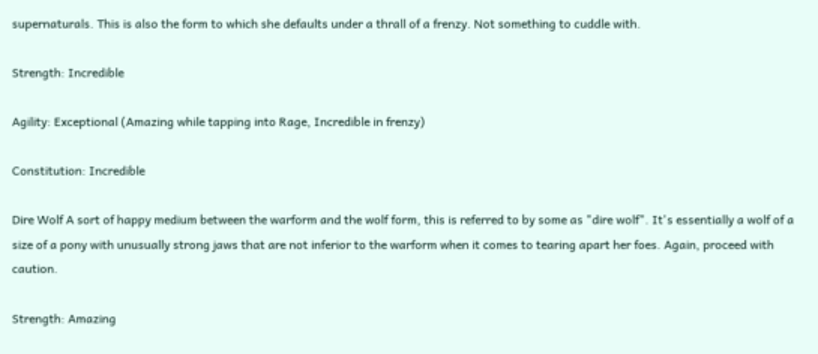supernaturals. This is also the form to which she defaults under a thrall of a frenzy. Not something to cuddle with.

Strength: Incredible

Agility: Exceptional (Amazing while tapping into Rage, Incredible in frenzy)

Constitution: Incredible

Dire Wolf A sort of happy medium between the warform and the wolf form, this is referred to by some as "dire wolf". It's essentially a wolf of a size of a pony with unusually strong jaws that are not inferior to the warform when it comes to tearing apart her foes. Again, proceed with caution.

Strength: Amazing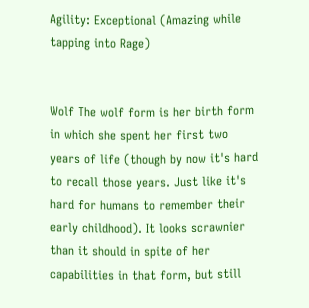Agility: Exceptional (Amazing while tapping into Rage)


Wolf The wolf form is her birth form in which she spent her first two years of life (though by now it's hard to recall those years. Just like it's hard for humans to remember their early childhood). It looks scrawnier than it should in spite of her capabilities in that form, but still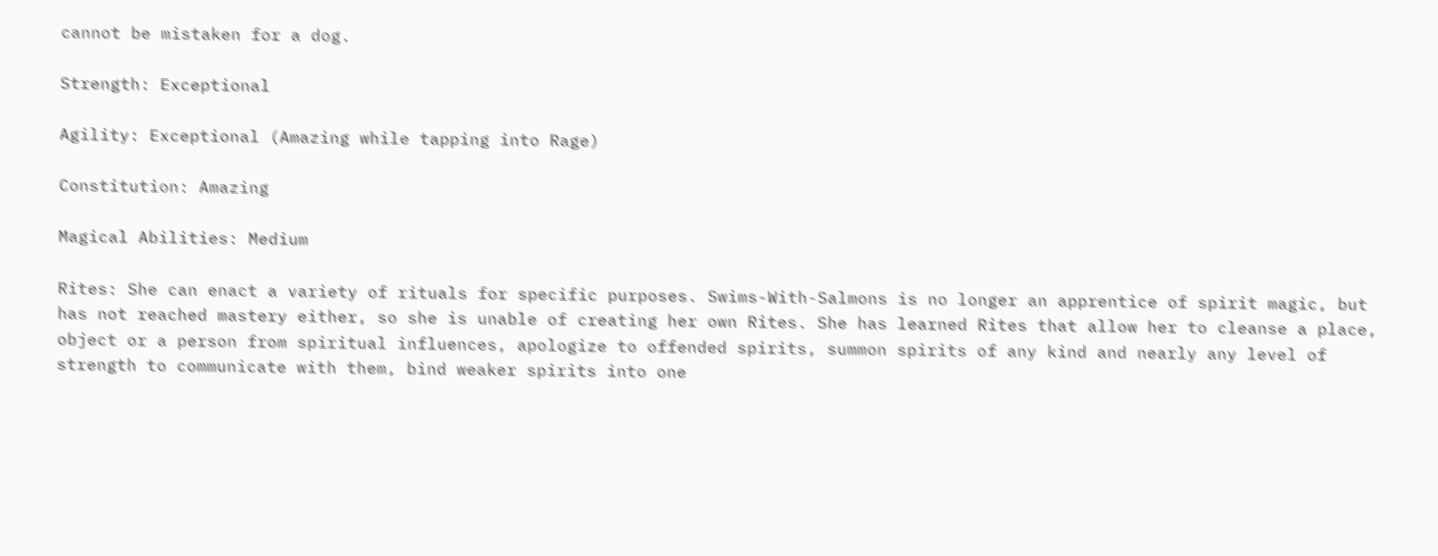cannot be mistaken for a dog.

Strength: Exceptional

Agility: Exceptional (Amazing while tapping into Rage)

Constitution: Amazing

Magical Abilities: Medium

Rites: She can enact a variety of rituals for specific purposes. Swims-With-Salmons is no longer an apprentice of spirit magic, but has not reached mastery either, so she is unable of creating her own Rites. She has learned Rites that allow her to cleanse a place, object or a person from spiritual influences, apologize to offended spirits, summon spirits of any kind and nearly any level of strength to communicate with them, bind weaker spirits into one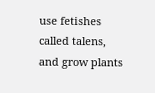use fetishes called talens, and grow plants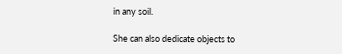in any soil.

She can also dedicate objects to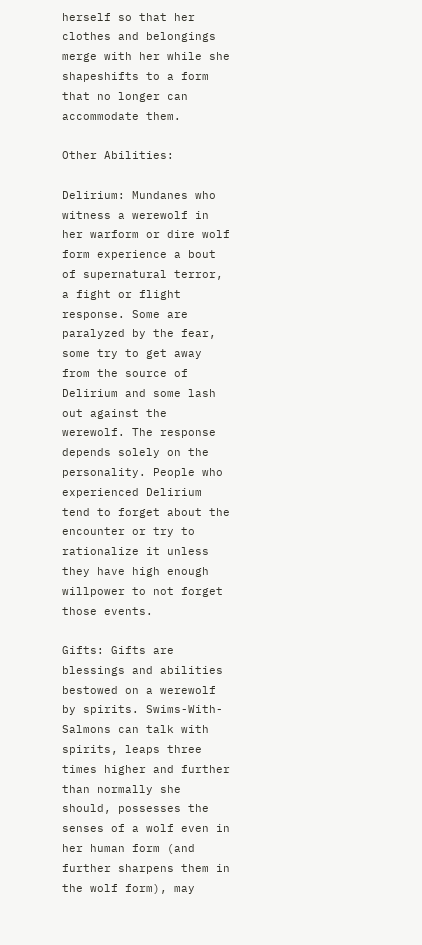herself so that her clothes and belongings merge with her while she shapeshifts to a form that no longer can accommodate them.

Other Abilities:

Delirium: Mundanes who witness a werewolf in her warform or dire wolf form experience a bout of supernatural terror, a fight or flight response. Some are paralyzed by the fear, some try to get away from the source of Delirium and some lash out against the werewolf. The response depends solely on the personality. People who experienced Delirium tend to forget about the encounter or try to rationalize it unless they have high enough willpower to not forget those events.

Gifts: Gifts are blessings and abilities bestowed on a werewolf by spirits. Swims-With-Salmons can talk with spirits, leaps three times higher and further than normally she should, possesses the senses of a wolf even in her human form (and further sharpens them in the wolf form), may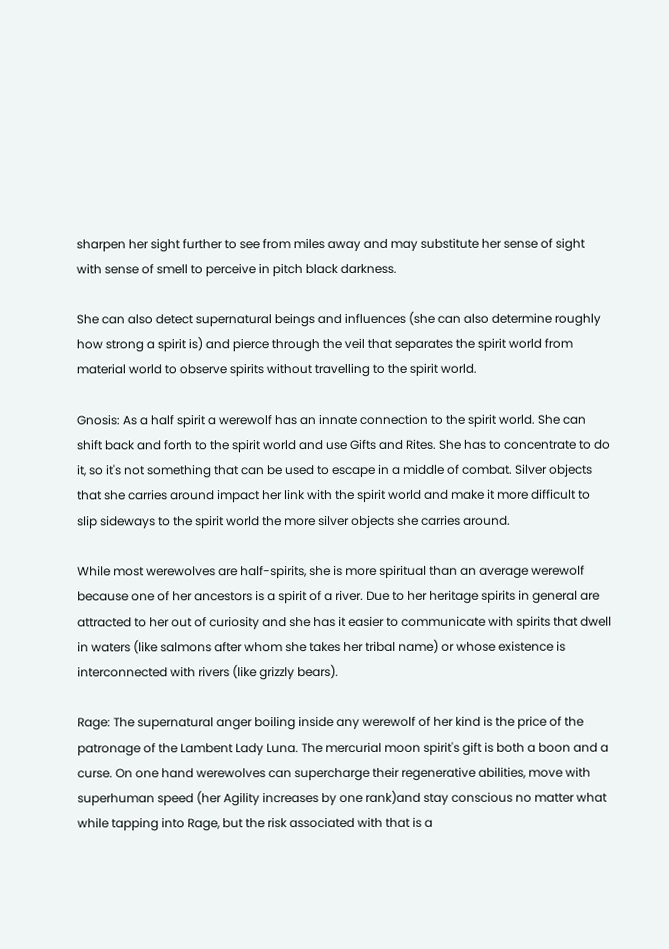sharpen her sight further to see from miles away and may substitute her sense of sight with sense of smell to perceive in pitch black darkness.

She can also detect supernatural beings and influences (she can also determine roughly how strong a spirit is) and pierce through the veil that separates the spirit world from material world to observe spirits without travelling to the spirit world.

Gnosis: As a half spirit a werewolf has an innate connection to the spirit world. She can shift back and forth to the spirit world and use Gifts and Rites. She has to concentrate to do it, so it's not something that can be used to escape in a middle of combat. Silver objects that she carries around impact her link with the spirit world and make it more difficult to slip sideways to the spirit world the more silver objects she carries around.

While most werewolves are half-spirits, she is more spiritual than an average werewolf because one of her ancestors is a spirit of a river. Due to her heritage spirits in general are attracted to her out of curiosity and she has it easier to communicate with spirits that dwell in waters (like salmons after whom she takes her tribal name) or whose existence is interconnected with rivers (like grizzly bears).

Rage: The supernatural anger boiling inside any werewolf of her kind is the price of the patronage of the Lambent Lady Luna. The mercurial moon spirit's gift is both a boon and a curse. On one hand werewolves can supercharge their regenerative abilities, move with superhuman speed (her Agility increases by one rank)and stay conscious no matter what while tapping into Rage, but the risk associated with that is a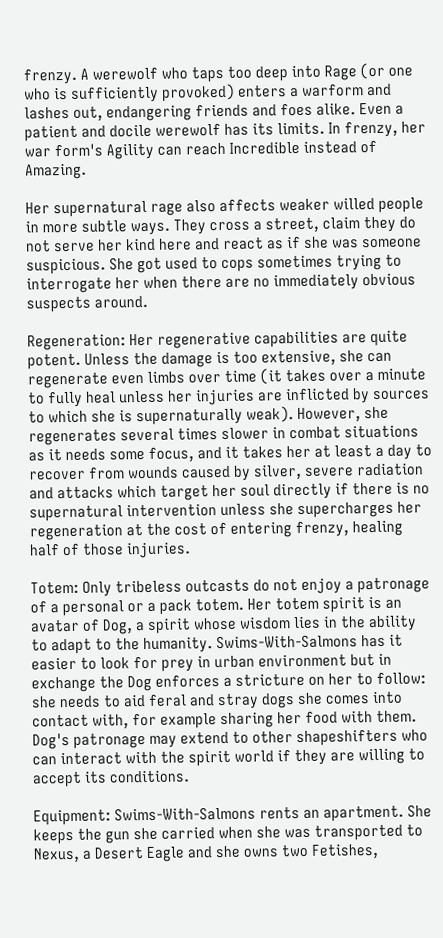frenzy. A werewolf who taps too deep into Rage (or one who is sufficiently provoked) enters a warform and lashes out, endangering friends and foes alike. Even a patient and docile werewolf has its limits. In frenzy, her war form's Agility can reach Incredible instead of Amazing.

Her supernatural rage also affects weaker willed people in more subtle ways. They cross a street, claim they do not serve her kind here and react as if she was someone suspicious. She got used to cops sometimes trying to interrogate her when there are no immediately obvious suspects around.

Regeneration: Her regenerative capabilities are quite potent. Unless the damage is too extensive, she can regenerate even limbs over time (it takes over a minute to fully heal unless her injuries are inflicted by sources to which she is supernaturally weak). However, she regenerates several times slower in combat situations as it needs some focus, and it takes her at least a day to recover from wounds caused by silver, severe radiation and attacks which target her soul directly if there is no supernatural intervention unless she supercharges her regeneration at the cost of entering frenzy, healing half of those injuries.

Totem: Only tribeless outcasts do not enjoy a patronage of a personal or a pack totem. Her totem spirit is an avatar of Dog, a spirit whose wisdom lies in the ability to adapt to the humanity. Swims-With-Salmons has it easier to look for prey in urban environment but in exchange the Dog enforces a stricture on her to follow: she needs to aid feral and stray dogs she comes into contact with, for example sharing her food with them. Dog's patronage may extend to other shapeshifters who can interact with the spirit world if they are willing to accept its conditions.

Equipment: Swims-With-Salmons rents an apartment. She keeps the gun she carried when she was transported to Nexus, a Desert Eagle and she owns two Fetishes,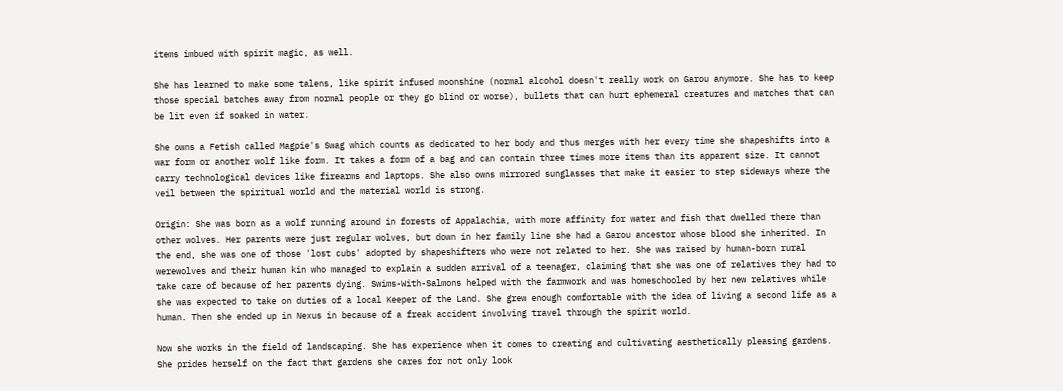items imbued with spirit magic, as well.

She has learned to make some talens, like spirit infused moonshine (normal alcohol doesn't really work on Garou anymore. She has to keep those special batches away from normal people or they go blind or worse), bullets that can hurt ephemeral creatures and matches that can be lit even if soaked in water.

She owns a Fetish called Magpie's Swag which counts as dedicated to her body and thus merges with her every time she shapeshifts into a war form or another wolf like form. It takes a form of a bag and can contain three times more items than its apparent size. It cannot carry technological devices like firearms and laptops. She also owns mirrored sunglasses that make it easier to step sideways where the veil between the spiritual world and the material world is strong.

Origin: She was born as a wolf running around in forests of Appalachia, with more affinity for water and fish that dwelled there than other wolves. Her parents were just regular wolves, but down in her family line she had a Garou ancestor whose blood she inherited. In the end, she was one of those 'lost cubs' adopted by shapeshifters who were not related to her. She was raised by human-born rural werewolves and their human kin who managed to explain a sudden arrival of a teenager, claiming that she was one of relatives they had to take care of because of her parents dying. Swims-With-Salmons helped with the farmwork and was homeschooled by her new relatives while she was expected to take on duties of a local Keeper of the Land. She grew enough comfortable with the idea of living a second life as a human. Then she ended up in Nexus in because of a freak accident involving travel through the spirit world.

Now she works in the field of landscaping. She has experience when it comes to creating and cultivating aesthetically pleasing gardens. She prides herself on the fact that gardens she cares for not only look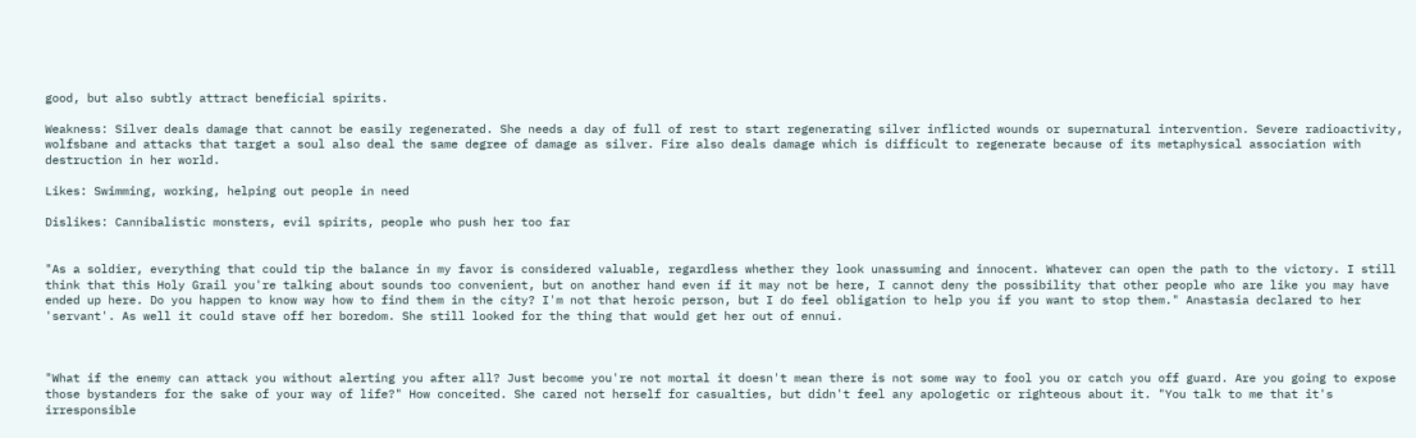good, but also subtly attract beneficial spirits.

Weakness: Silver deals damage that cannot be easily regenerated. She needs a day of full of rest to start regenerating silver inflicted wounds or supernatural intervention. Severe radioactivity, wolfsbane and attacks that target a soul also deal the same degree of damage as silver. Fire also deals damage which is difficult to regenerate because of its metaphysical association with destruction in her world.

Likes: Swimming, working, helping out people in need

Dislikes: Cannibalistic monsters, evil spirits, people who push her too far


"As a soldier, everything that could tip the balance in my favor is considered valuable, regardless whether they look unassuming and innocent. Whatever can open the path to the victory. I still think that this Holy Grail you're talking about sounds too convenient, but on another hand even if it may not be here, I cannot deny the possibility that other people who are like you may have ended up here. Do you happen to know way how to find them in the city? I'm not that heroic person, but I do feel obligation to help you if you want to stop them." Anastasia declared to her 'servant'. As well it could stave off her boredom. She still looked for the thing that would get her out of ennui.



"What if the enemy can attack you without alerting you after all? Just become you're not mortal it doesn't mean there is not some way to fool you or catch you off guard. Are you going to expose those bystanders for the sake of your way of life?" How conceited. She cared not herself for casualties, but didn't feel any apologetic or righteous about it. "You talk to me that it's irresponsible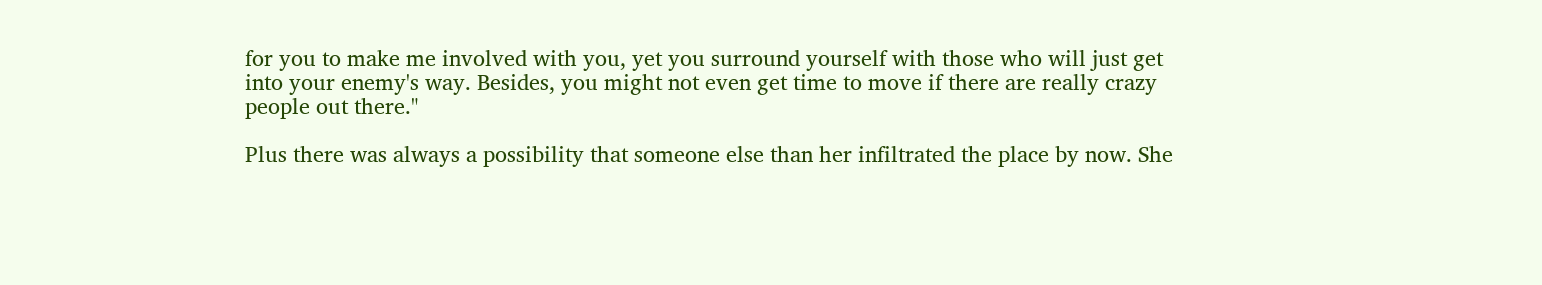for you to make me involved with you, yet you surround yourself with those who will just get into your enemy's way. Besides, you might not even get time to move if there are really crazy people out there."

Plus there was always a possibility that someone else than her infiltrated the place by now. She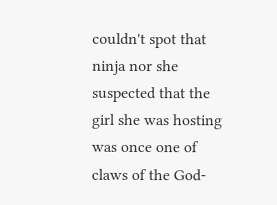couldn't spot that ninja nor she suspected that the girl she was hosting was once one of claws of the God-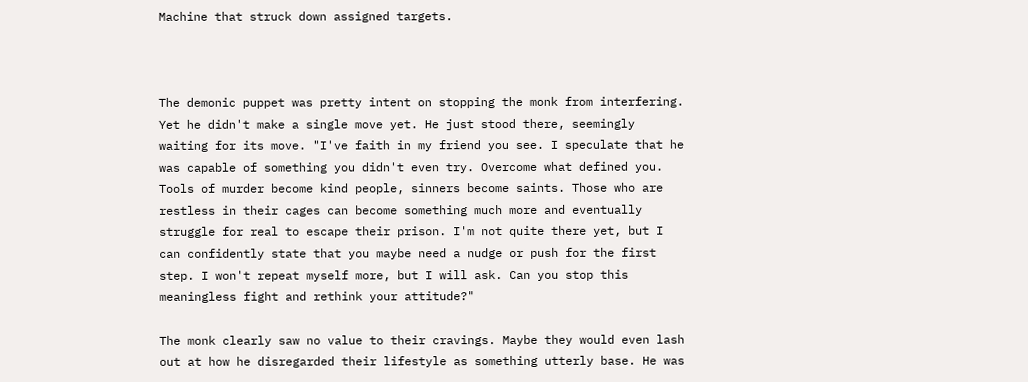Machine that struck down assigned targets.



The demonic puppet was pretty intent on stopping the monk from interfering. Yet he didn't make a single move yet. He just stood there, seemingly waiting for its move. "I've faith in my friend you see. I speculate that he was capable of something you didn't even try. Overcome what defined you. Tools of murder become kind people, sinners become saints. Those who are restless in their cages can become something much more and eventually struggle for real to escape their prison. I'm not quite there yet, but I can confidently state that you maybe need a nudge or push for the first step. I won't repeat myself more, but I will ask. Can you stop this meaningless fight and rethink your attitude?"

The monk clearly saw no value to their cravings. Maybe they would even lash out at how he disregarded their lifestyle as something utterly base. He was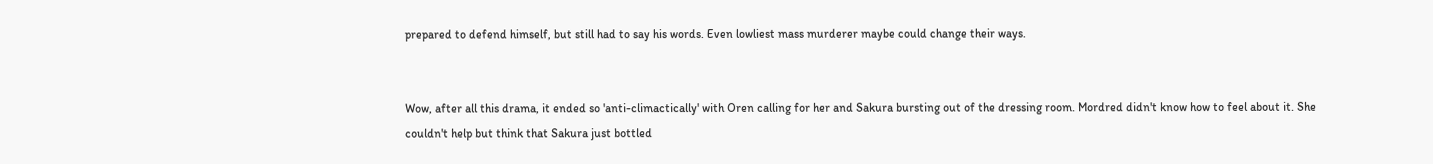prepared to defend himself, but still had to say his words. Even lowliest mass murderer maybe could change their ways.


Wow, after all this drama, it ended so 'anti-climactically' with Oren calling for her and Sakura bursting out of the dressing room. Mordred didn't know how to feel about it. She couldn't help but think that Sakura just bottled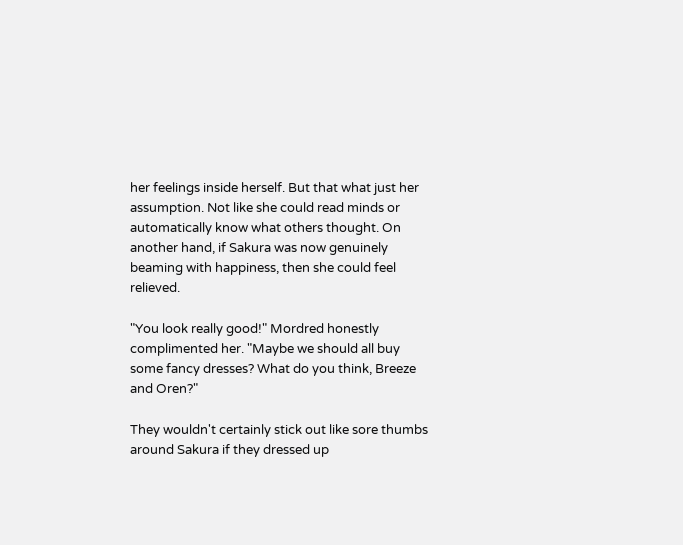her feelings inside herself. But that what just her assumption. Not like she could read minds or automatically know what others thought. On another hand, if Sakura was now genuinely beaming with happiness, then she could feel relieved.

"You look really good!" Mordred honestly complimented her. "Maybe we should all buy some fancy dresses? What do you think, Breeze and Oren?"

They wouldn't certainly stick out like sore thumbs around Sakura if they dressed up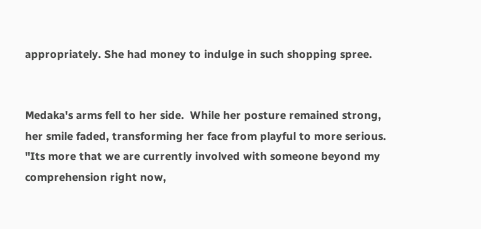appropriately. She had money to indulge in such shopping spree.


Medaka's arms fell to her side.  While her posture remained strong, her smile faded, transforming her face from playful to more serious.  "Its more that we are currently involved with someone beyond my comprehension right now,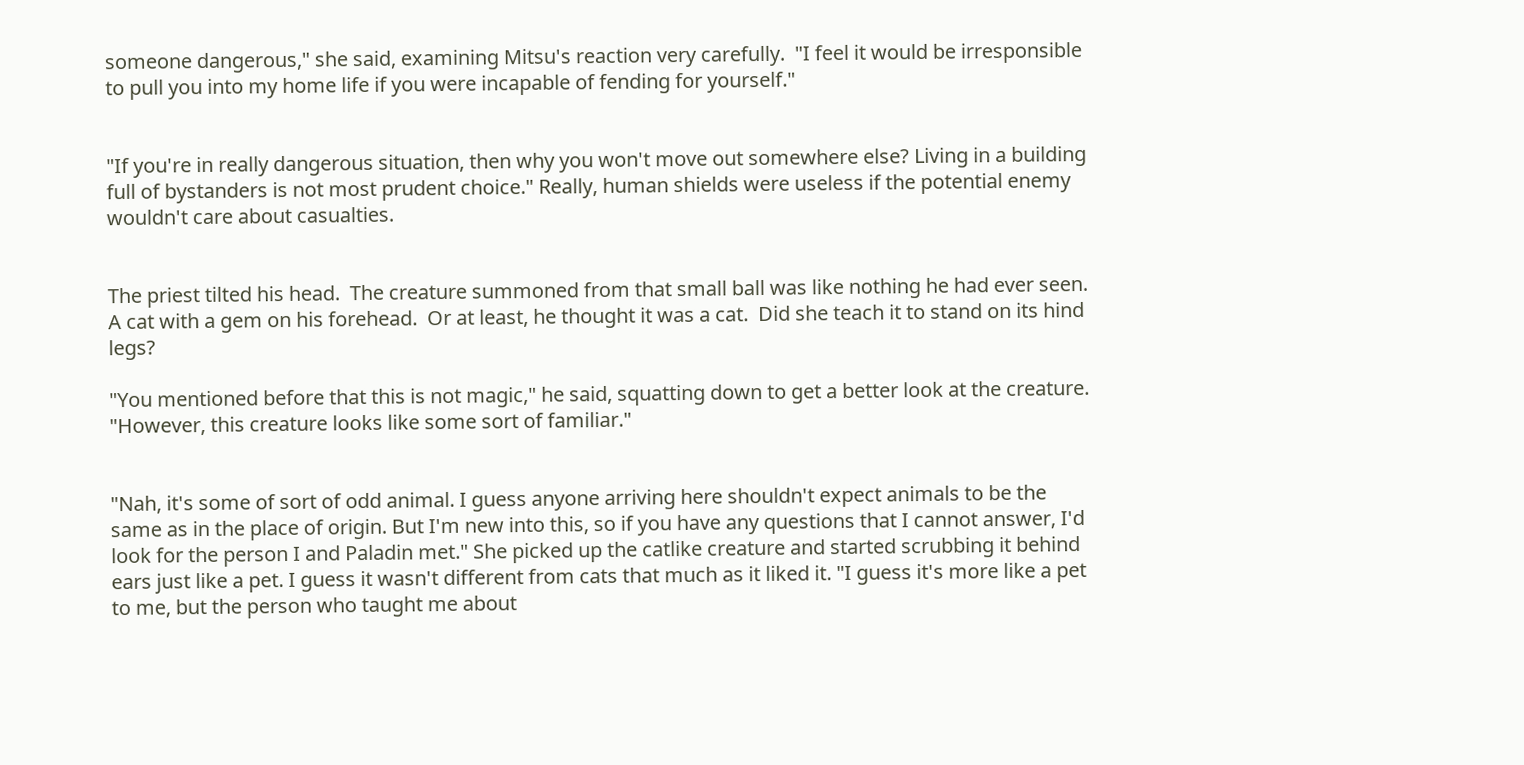someone dangerous," she said, examining Mitsu's reaction very carefully.  "I feel it would be irresponsible to pull you into my home life if you were incapable of fending for yourself."


"If you're in really dangerous situation, then why you won't move out somewhere else? Living in a building full of bystanders is not most prudent choice." Really, human shields were useless if the potential enemy wouldn't care about casualties.


The priest tilted his head.  The creature summoned from that small ball was like nothing he had ever seen.  A cat with a gem on his forehead.  Or at least, he thought it was a cat.  Did she teach it to stand on its hind legs?

"You mentioned before that this is not magic," he said, squatting down to get a better look at the creature.  "However, this creature looks like some sort of familiar."


"Nah, it's some of sort of odd animal. I guess anyone arriving here shouldn't expect animals to be the same as in the place of origin. But I'm new into this, so if you have any questions that I cannot answer, I'd look for the person I and Paladin met." She picked up the catlike creature and started scrubbing it behind ears just like a pet. I guess it wasn't different from cats that much as it liked it. "I guess it's more like a pet to me, but the person who taught me about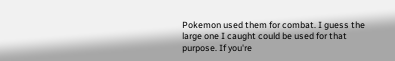Pokemon used them for combat. I guess the large one I caught could be used for that purpose. If you're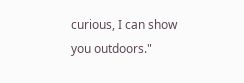curious, I can show you outdoors."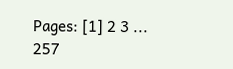Pages: [1] 2 3 ... 257